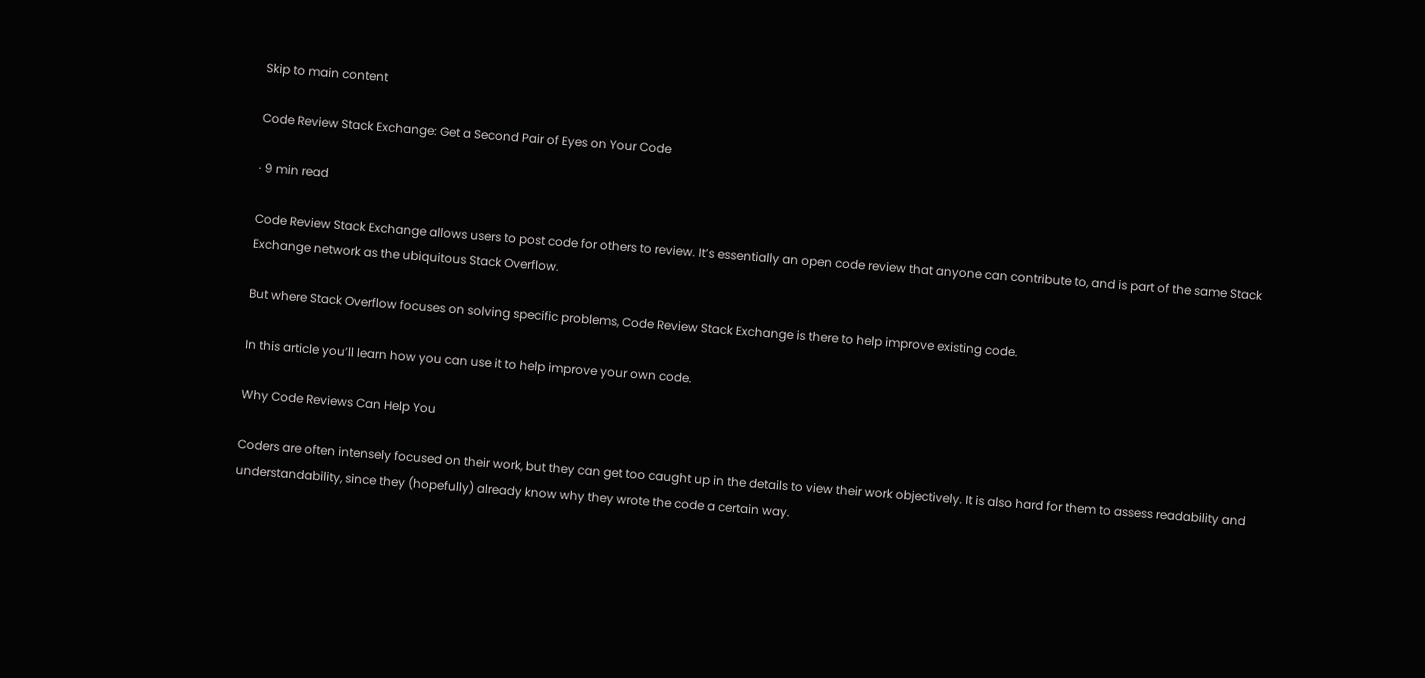Skip to main content

Code Review Stack Exchange: Get a Second Pair of Eyes on Your Code

· 9 min read

Code Review Stack Exchange allows users to post code for others to review. It’s essentially an open code review that anyone can contribute to, and is part of the same Stack Exchange network as the ubiquitous Stack Overflow.

But where Stack Overflow focuses on solving specific problems, Code Review Stack Exchange is there to help improve existing code.

In this article you’ll learn how you can use it to help improve your own code.

Why Code Reviews Can Help You

Coders are often intensely focused on their work, but they can get too caught up in the details to view their work objectively. It is also hard for them to assess readability and understandability, since they (hopefully) already know why they wrote the code a certain way.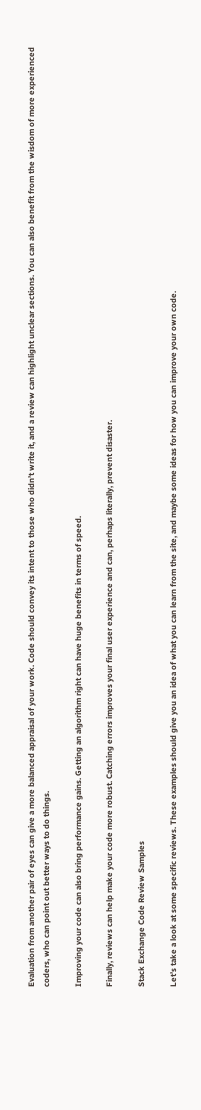Evaluation from another pair of eyes can give a more balanced appraisal of your work. Code should convey its intent to those who didn’t write it, and a review can highlight unclear sections. You can also benefit from the wisdom of more experienced coders, who can point out better ways to do things.

Improving your code can also bring performance gains. Getting an algorithm right can have huge benefits in terms of speed.

Finally, reviews can help make your code more robust. Catching errors improves your final user experience and can, perhaps literally, prevent disaster.

Stack Exchange Code Review Samples

Let’s take a look at some specific reviews. These examples should give you an idea of what you can learn from the site, and maybe some ideas for how you can improve your own code.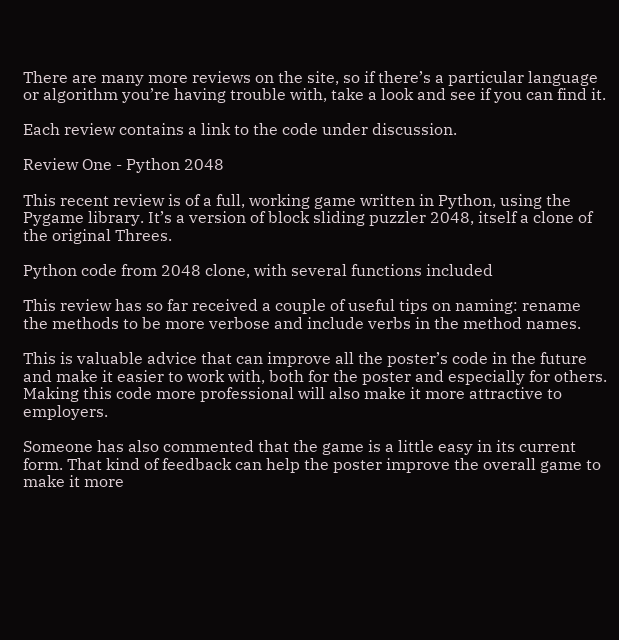There are many more reviews on the site, so if there’s a particular language or algorithm you’re having trouble with, take a look and see if you can find it.

Each review contains a link to the code under discussion.

Review One - Python 2048

This recent review is of a full, working game written in Python, using the Pygame library. It’s a version of block sliding puzzler 2048, itself a clone of the original Threes.

Python code from 2048 clone, with several functions included

This review has so far received a couple of useful tips on naming: rename the methods to be more verbose and include verbs in the method names.

This is valuable advice that can improve all the poster’s code in the future and make it easier to work with, both for the poster and especially for others. Making this code more professional will also make it more attractive to employers.

Someone has also commented that the game is a little easy in its current form. That kind of feedback can help the poster improve the overall game to make it more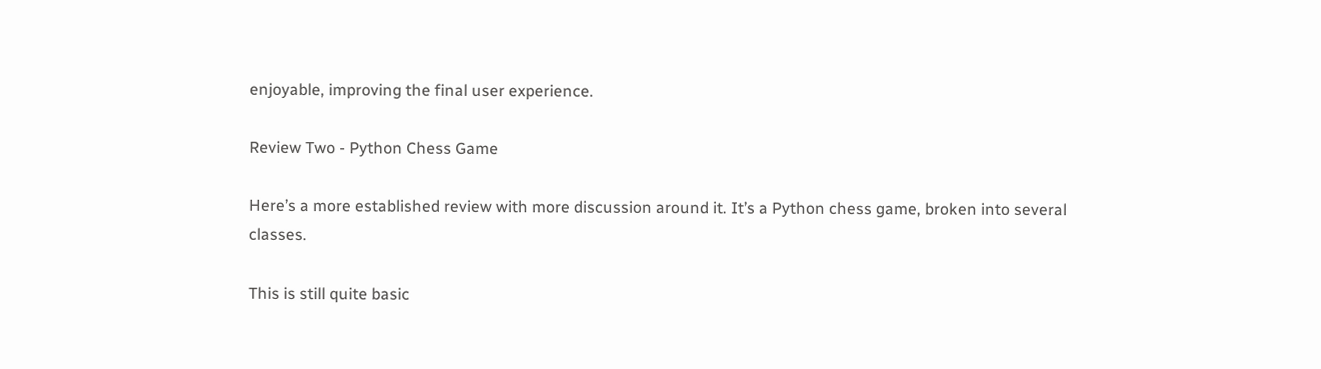enjoyable, improving the final user experience.

Review Two - Python Chess Game

Here’s a more established review with more discussion around it. It’s a Python chess game, broken into several classes.

This is still quite basic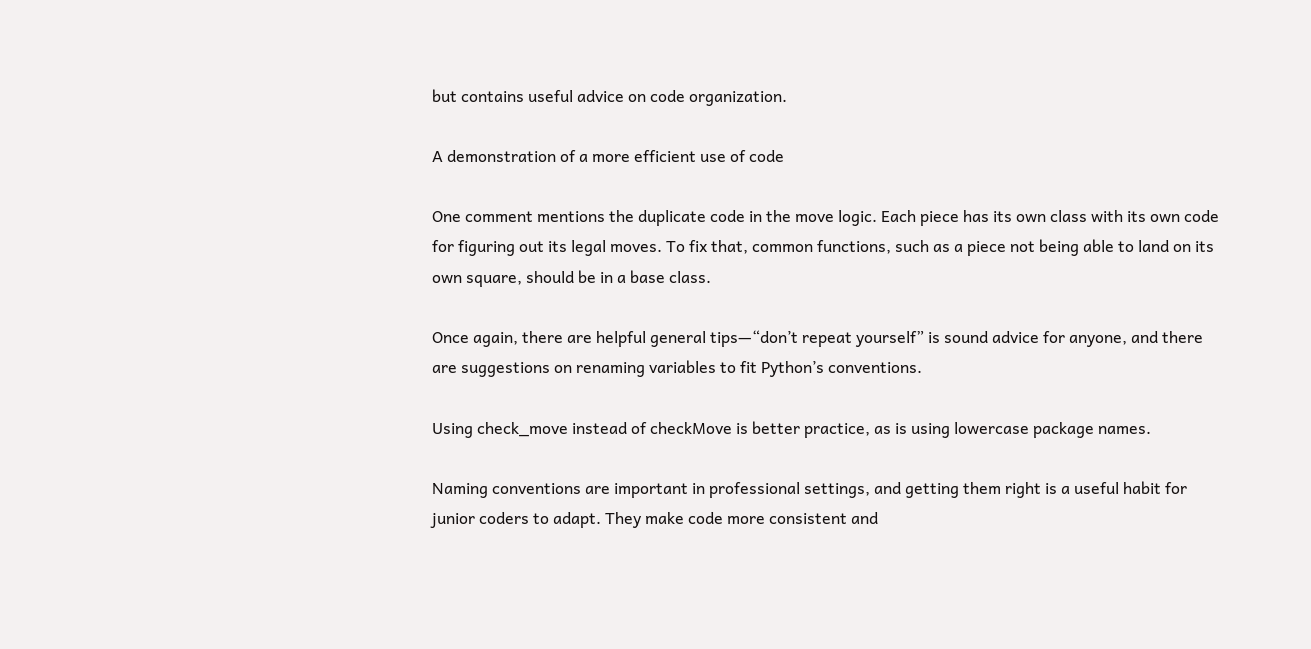but contains useful advice on code organization.

A demonstration of a more efficient use of code

One comment mentions the duplicate code in the move logic. Each piece has its own class with its own code for figuring out its legal moves. To fix that, common functions, such as a piece not being able to land on its own square, should be in a base class.

Once again, there are helpful general tips—“don’t repeat yourself” is sound advice for anyone, and there are suggestions on renaming variables to fit Python’s conventions.

Using check_move instead of checkMove is better practice, as is using lowercase package names.

Naming conventions are important in professional settings, and getting them right is a useful habit for junior coders to adapt. They make code more consistent and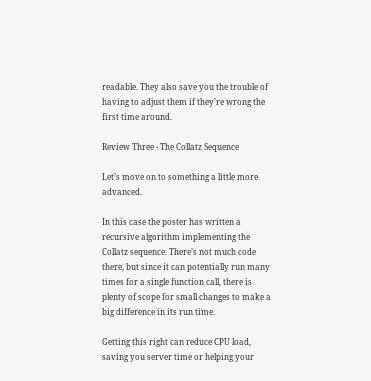readable. They also save you the trouble of having to adjust them if they’re wrong the first time around.

Review Three - The Collatz Sequence

Let’s move on to something a little more advanced.

In this case the poster has written a recursive algorithm implementing the Collatz sequence. There’s not much code there, but since it can potentially run many times for a single function call, there is plenty of scope for small changes to make a big difference in its run time.

Getting this right can reduce CPU load, saving you server time or helping your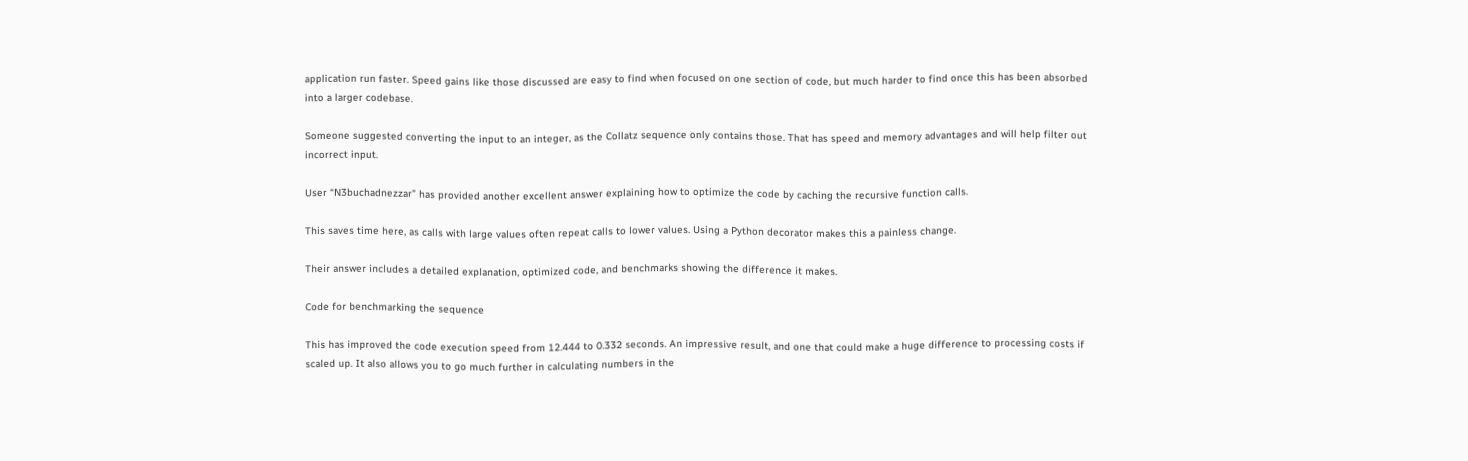application run faster. Speed gains like those discussed are easy to find when focused on one section of code, but much harder to find once this has been absorbed into a larger codebase.

Someone suggested converting the input to an integer, as the Collatz sequence only contains those. That has speed and memory advantages and will help filter out incorrect input.

User “N3buchadnezzar” has provided another excellent answer explaining how to optimize the code by caching the recursive function calls.

This saves time here, as calls with large values often repeat calls to lower values. Using a Python decorator makes this a painless change.

Their answer includes a detailed explanation, optimized code, and benchmarks showing the difference it makes.

Code for benchmarking the sequence

This has improved the code execution speed from 12.444 to 0.332 seconds. An impressive result, and one that could make a huge difference to processing costs if scaled up. It also allows you to go much further in calculating numbers in the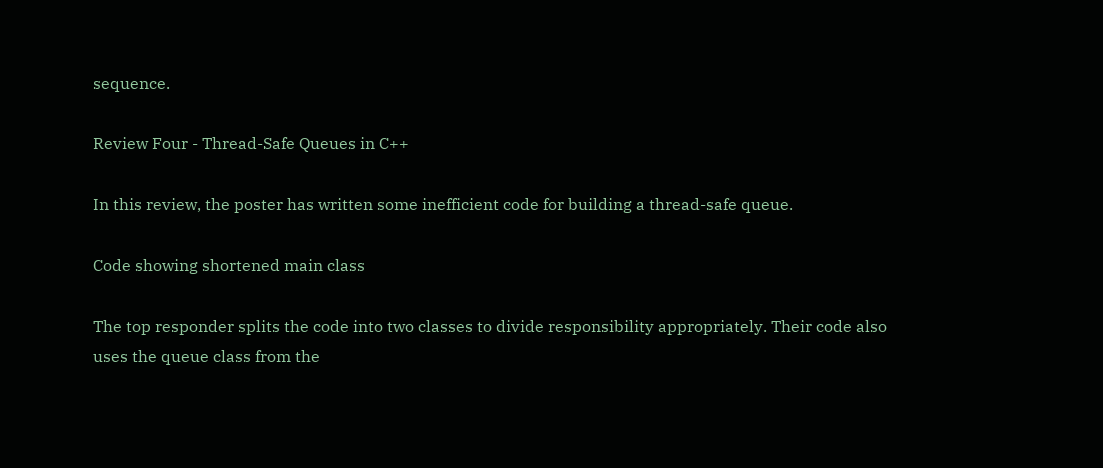sequence.

Review Four - Thread-Safe Queues in C++

In this review, the poster has written some inefficient code for building a thread-safe queue.

Code showing shortened main class

The top responder splits the code into two classes to divide responsibility appropriately. Their code also uses the queue class from the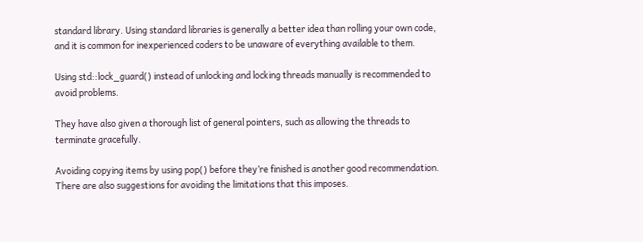standard library. Using standard libraries is generally a better idea than rolling your own code, and it is common for inexperienced coders to be unaware of everything available to them.

Using std::lock_guard() instead of unlocking and locking threads manually is recommended to avoid problems.

They have also given a thorough list of general pointers, such as allowing the threads to terminate gracefully.

Avoiding copying items by using pop() before they’re finished is another good recommendation. There are also suggestions for avoiding the limitations that this imposes.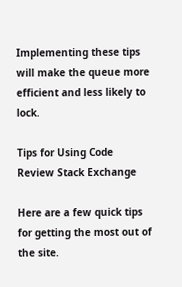Implementing these tips will make the queue more efficient and less likely to lock.

Tips for Using Code Review Stack Exchange

Here are a few quick tips for getting the most out of the site.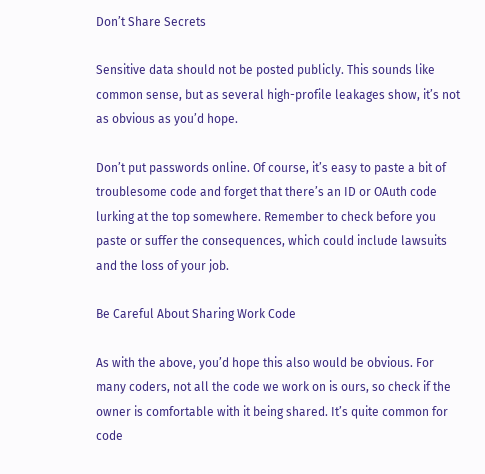Don’t Share Secrets

Sensitive data should not be posted publicly. This sounds like common sense, but as several high-profile leakages show, it’s not as obvious as you’d hope.

Don’t put passwords online. Of course, it’s easy to paste a bit of troublesome code and forget that there’s an ID or OAuth code lurking at the top somewhere. Remember to check before you paste or suffer the consequences, which could include lawsuits and the loss of your job.

Be Careful About Sharing Work Code

As with the above, you’d hope this also would be obvious. For many coders, not all the code we work on is ours, so check if the owner is comfortable with it being shared. It’s quite common for code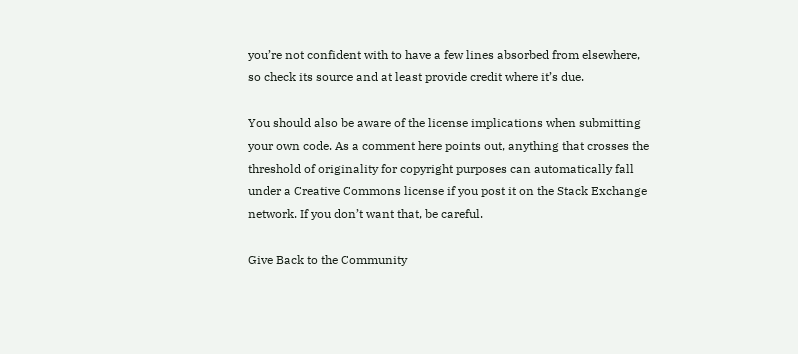you’re not confident with to have a few lines absorbed from elsewhere, so check its source and at least provide credit where it’s due.

You should also be aware of the license implications when submitting your own code. As a comment here points out, anything that crosses the threshold of originality for copyright purposes can automatically fall under a Creative Commons license if you post it on the Stack Exchange network. If you don’t want that, be careful.

Give Back to the Community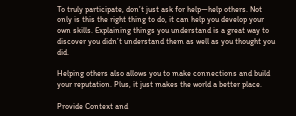To truly participate, don’t just ask for help—help others. Not only is this the right thing to do, it can help you develop your own skills. Explaining things you understand is a great way to discover you didn’t understand them as well as you thought you did.

Helping others also allows you to make connections and build your reputation. Plus, it just makes the world a better place.

Provide Context and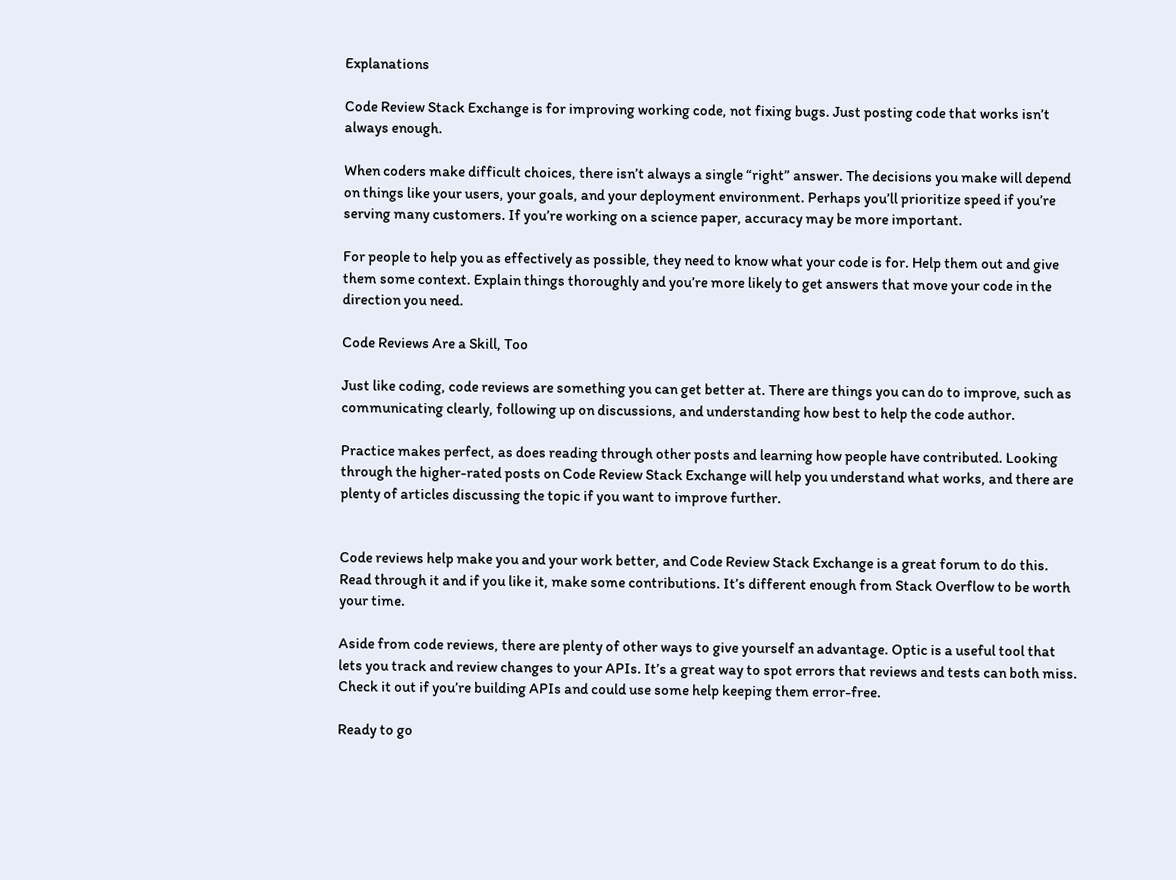Explanations

Code Review Stack Exchange is for improving working code, not fixing bugs. Just posting code that works isn’t always enough.

When coders make difficult choices, there isn’t always a single “right” answer. The decisions you make will depend on things like your users, your goals, and your deployment environment. Perhaps you’ll prioritize speed if you’re serving many customers. If you’re working on a science paper, accuracy may be more important.

For people to help you as effectively as possible, they need to know what your code is for. Help them out and give them some context. Explain things thoroughly and you’re more likely to get answers that move your code in the direction you need.

Code Reviews Are a Skill, Too

Just like coding, code reviews are something you can get better at. There are things you can do to improve, such as communicating clearly, following up on discussions, and understanding how best to help the code author.

Practice makes perfect, as does reading through other posts and learning how people have contributed. Looking through the higher-rated posts on Code Review Stack Exchange will help you understand what works, and there are plenty of articles discussing the topic if you want to improve further.


Code reviews help make you and your work better, and Code Review Stack Exchange is a great forum to do this. Read through it and if you like it, make some contributions. It’s different enough from Stack Overflow to be worth your time.

Aside from code reviews, there are plenty of other ways to give yourself an advantage. Optic is a useful tool that lets you track and review changes to your APIs. It’s a great way to spot errors that reviews and tests can both miss. Check it out if you’re building APIs and could use some help keeping them error-free.

Ready to go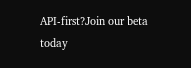API-first?Join our beta today